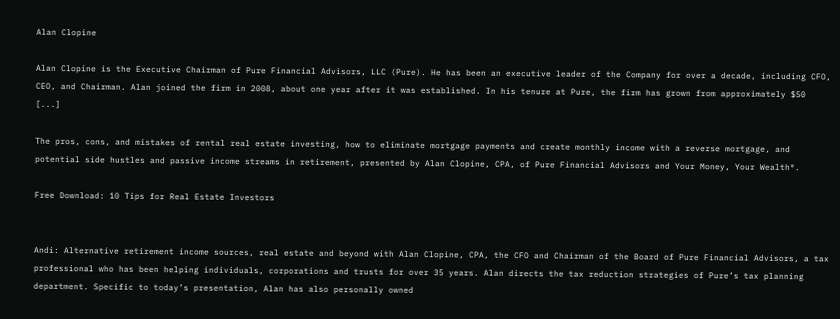Alan Clopine

Alan Clopine is the Executive Chairman of Pure Financial Advisors, LLC (Pure). He has been an executive leader of the Company for over a decade, including CFO, CEO, and Chairman. Alan joined the firm in 2008, about one year after it was established. In his tenure at Pure, the firm has grown from approximately $50 [...]

The pros, cons, and mistakes of rental real estate investing, how to eliminate mortgage payments and create monthly income with a reverse mortgage, and potential side hustles and passive income streams in retirement, presented by Alan Clopine, CPA, of Pure Financial Advisors and Your Money, Your Wealth®.

Free Download: 10 Tips for Real Estate Investors


Andi: Alternative retirement income sources, real estate and beyond with Alan Clopine, CPA, the CFO and Chairman of the Board of Pure Financial Advisors, a tax professional who has been helping individuals, corporations and trusts for over 35 years. Alan directs the tax reduction strategies of Pure’s tax planning department. Specific to today’s presentation, Alan has also personally owned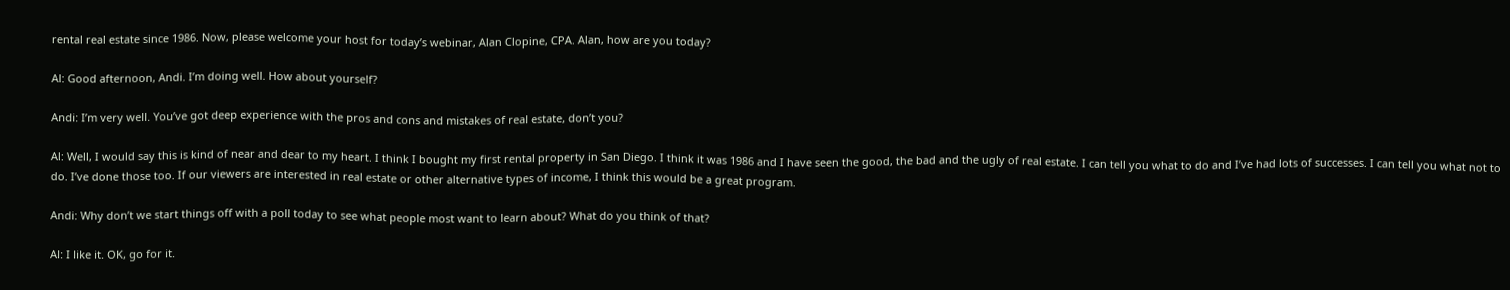rental real estate since 1986. Now, please welcome your host for today’s webinar, Alan Clopine, CPA. Alan, how are you today?

Al: Good afternoon, Andi. I’m doing well. How about yourself?

Andi: I’m very well. You’ve got deep experience with the pros and cons and mistakes of real estate, don’t you?

Al: Well, I would say this is kind of near and dear to my heart. I think I bought my first rental property in San Diego. I think it was 1986 and I have seen the good, the bad and the ugly of real estate. I can tell you what to do and I’ve had lots of successes. I can tell you what not to do. I’ve done those too. If our viewers are interested in real estate or other alternative types of income, I think this would be a great program.

Andi: Why don’t we start things off with a poll today to see what people most want to learn about? What do you think of that?

Al: I like it. OK, go for it.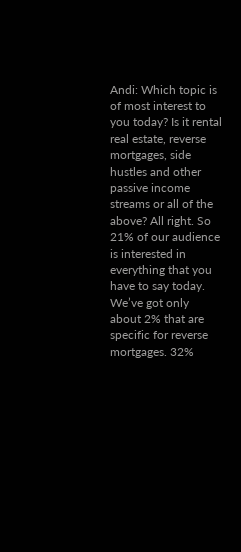Andi: Which topic is of most interest to you today? Is it rental real estate, reverse mortgages, side hustles and other passive income streams or all of the above? All right. So 21% of our audience is interested in everything that you have to say today. We’ve got only about 2% that are specific for reverse mortgages. 32%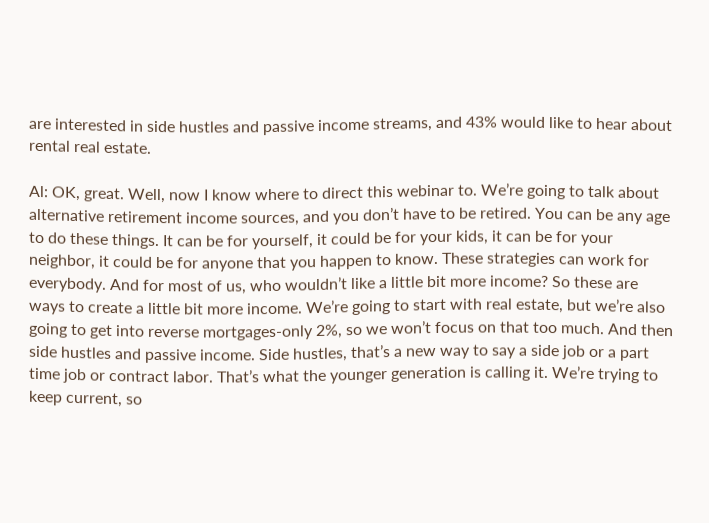are interested in side hustles and passive income streams, and 43% would like to hear about rental real estate.

Al: OK, great. Well, now I know where to direct this webinar to. We’re going to talk about alternative retirement income sources, and you don’t have to be retired. You can be any age to do these things. It can be for yourself, it could be for your kids, it can be for your neighbor, it could be for anyone that you happen to know. These strategies can work for everybody. And for most of us, who wouldn’t like a little bit more income? So these are ways to create a little bit more income. We’re going to start with real estate, but we’re also going to get into reverse mortgages-only 2%, so we won’t focus on that too much. And then side hustles and passive income. Side hustles, that’s a new way to say a side job or a part time job or contract labor. That’s what the younger generation is calling it. We’re trying to keep current, so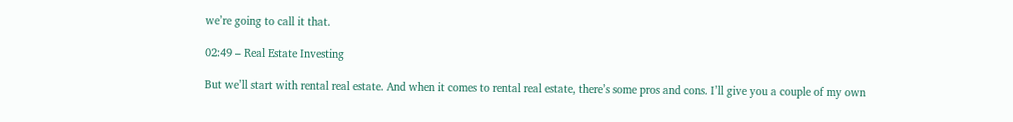we’re going to call it that.

02:49 – Real Estate Investing

But we’ll start with rental real estate. And when it comes to rental real estate, there’s some pros and cons. I’ll give you a couple of my own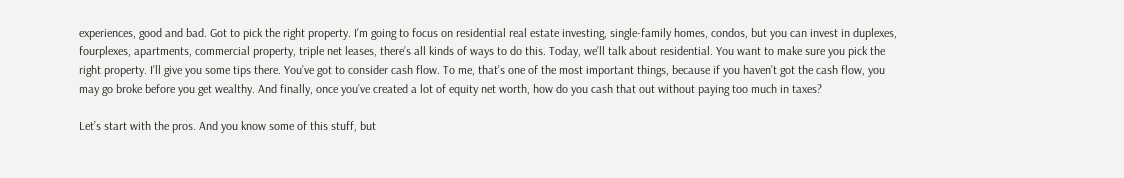experiences, good and bad. Got to pick the right property. I’m going to focus on residential real estate investing, single-family homes, condos, but you can invest in duplexes, fourplexes, apartments, commercial property, triple net leases, there’s all kinds of ways to do this. Today, we’ll talk about residential. You want to make sure you pick the right property. I’ll give you some tips there. You’ve got to consider cash flow. To me, that’s one of the most important things, because if you haven’t got the cash flow, you may go broke before you get wealthy. And finally, once you’ve created a lot of equity net worth, how do you cash that out without paying too much in taxes?

Let’s start with the pros. And you know some of this stuff, but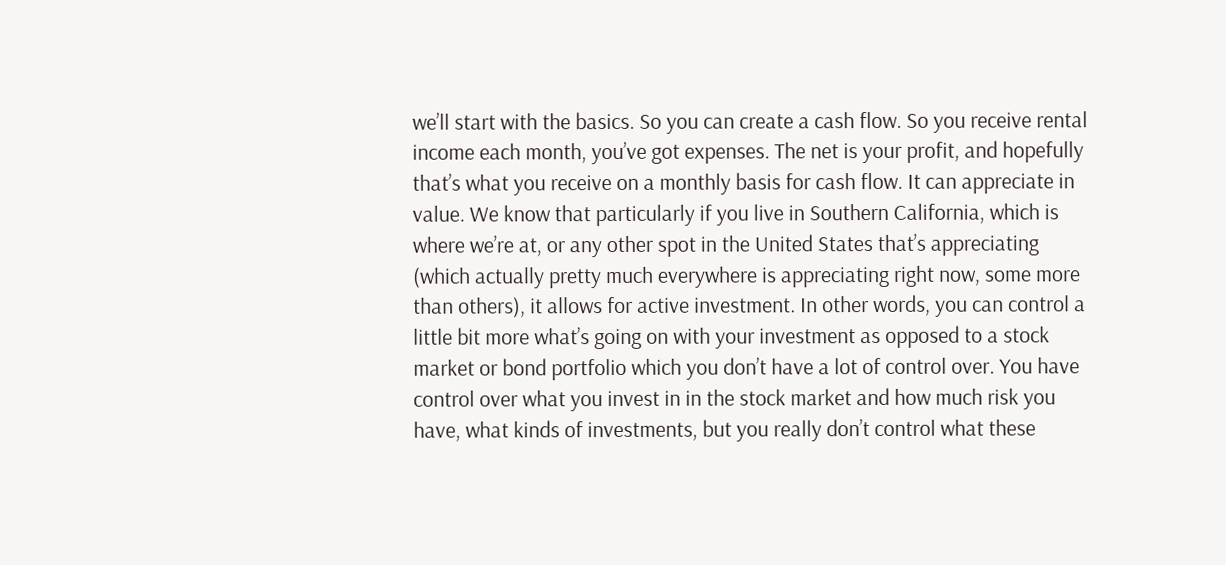we’ll start with the basics. So you can create a cash flow. So you receive rental income each month, you’ve got expenses. The net is your profit, and hopefully that’s what you receive on a monthly basis for cash flow. It can appreciate in value. We know that particularly if you live in Southern California, which is where we’re at, or any other spot in the United States that’s appreciating (which actually pretty much everywhere is appreciating right now, some more than others), it allows for active investment. In other words, you can control a little bit more what’s going on with your investment as opposed to a stock market or bond portfolio which you don’t have a lot of control over. You have control over what you invest in in the stock market and how much risk you have, what kinds of investments, but you really don’t control what these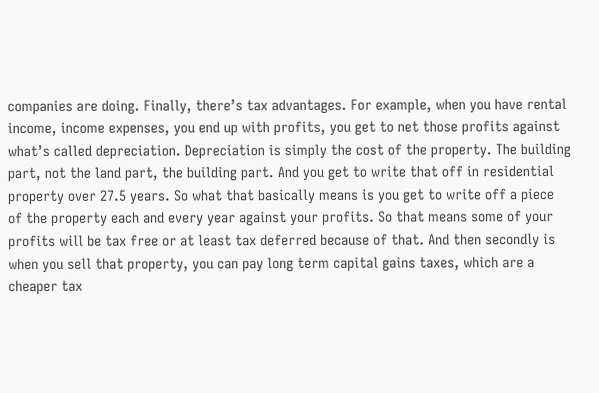companies are doing. Finally, there’s tax advantages. For example, when you have rental income, income expenses, you end up with profits, you get to net those profits against what’s called depreciation. Depreciation is simply the cost of the property. The building part, not the land part, the building part. And you get to write that off in residential property over 27.5 years. So what that basically means is you get to write off a piece of the property each and every year against your profits. So that means some of your profits will be tax free or at least tax deferred because of that. And then secondly is when you sell that property, you can pay long term capital gains taxes, which are a cheaper tax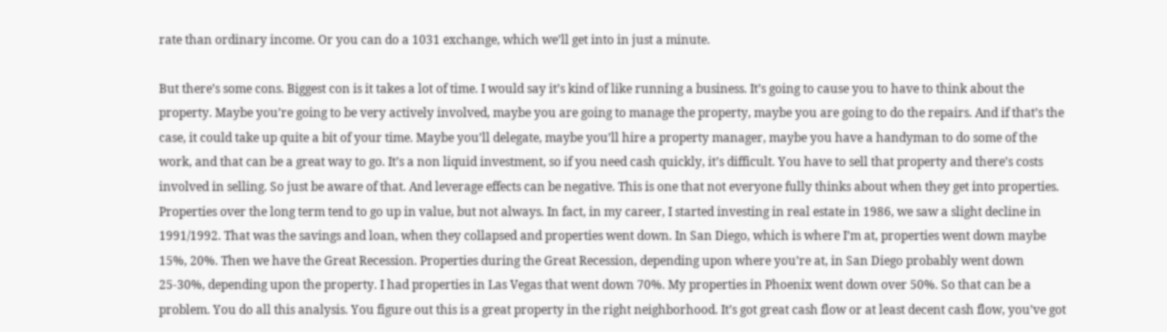rate than ordinary income. Or you can do a 1031 exchange, which we’ll get into in just a minute.

But there’s some cons. Biggest con is it takes a lot of time. I would say it’s kind of like running a business. It’s going to cause you to have to think about the property. Maybe you’re going to be very actively involved, maybe you are going to manage the property, maybe you are going to do the repairs. And if that’s the case, it could take up quite a bit of your time. Maybe you’ll delegate, maybe you’ll hire a property manager, maybe you have a handyman to do some of the work, and that can be a great way to go. It’s a non liquid investment, so if you need cash quickly, it’s difficult. You have to sell that property and there’s costs involved in selling. So just be aware of that. And leverage effects can be negative. This is one that not everyone fully thinks about when they get into properties. Properties over the long term tend to go up in value, but not always. In fact, in my career, I started investing in real estate in 1986, we saw a slight decline in 1991/1992. That was the savings and loan, when they collapsed and properties went down. In San Diego, which is where I’m at, properties went down maybe 15%, 20%. Then we have the Great Recession. Properties during the Great Recession, depending upon where you’re at, in San Diego probably went down 25-30%, depending upon the property. I had properties in Las Vegas that went down 70%. My properties in Phoenix went down over 50%. So that can be a problem. You do all this analysis. You figure out this is a great property in the right neighborhood. It’s got great cash flow or at least decent cash flow, you’ve got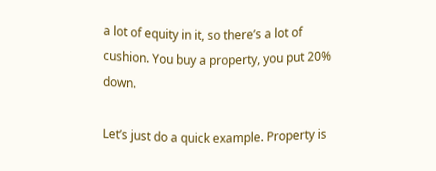a lot of equity in it, so there’s a lot of cushion. You buy a property, you put 20% down.

Let’s just do a quick example. Property is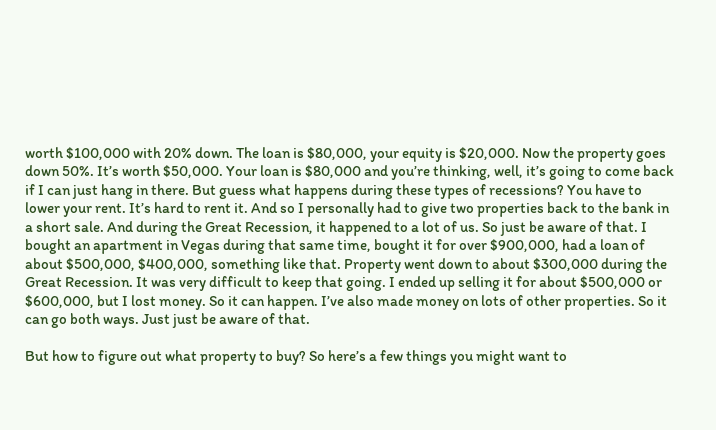worth $100,000 with 20% down. The loan is $80,000, your equity is $20,000. Now the property goes down 50%. It’s worth $50,000. Your loan is $80,000 and you’re thinking, well, it’s going to come back if I can just hang in there. But guess what happens during these types of recessions? You have to lower your rent. It’s hard to rent it. And so I personally had to give two properties back to the bank in a short sale. And during the Great Recession, it happened to a lot of us. So just be aware of that. I bought an apartment in Vegas during that same time, bought it for over $900,000, had a loan of about $500,000, $400,000, something like that. Property went down to about $300,000 during the Great Recession. It was very difficult to keep that going. I ended up selling it for about $500,000 or $600,000, but I lost money. So it can happen. I’ve also made money on lots of other properties. So it can go both ways. Just just be aware of that.

But how to figure out what property to buy? So here’s a few things you might want to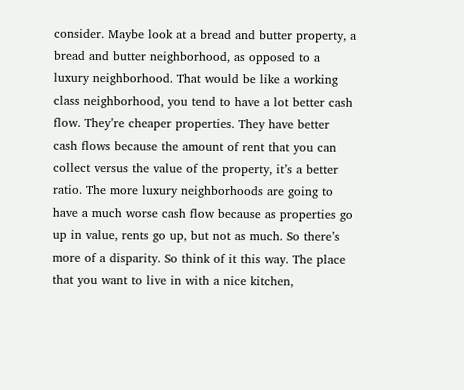consider. Maybe look at a bread and butter property, a bread and butter neighborhood, as opposed to a luxury neighborhood. That would be like a working class neighborhood, you tend to have a lot better cash flow. They’re cheaper properties. They have better cash flows because the amount of rent that you can collect versus the value of the property, it’s a better ratio. The more luxury neighborhoods are going to have a much worse cash flow because as properties go up in value, rents go up, but not as much. So there’s more of a disparity. So think of it this way. The place that you want to live in with a nice kitchen,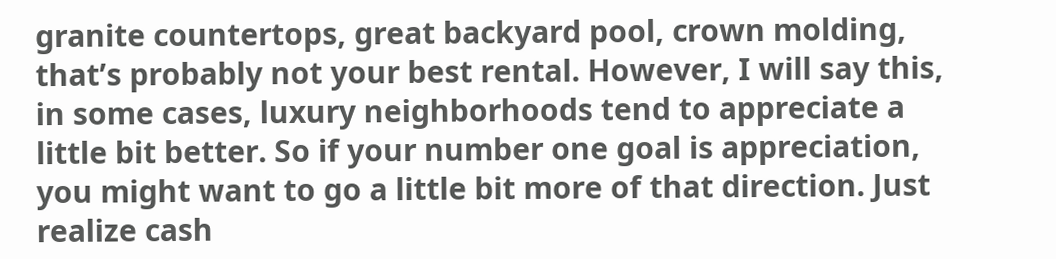granite countertops, great backyard pool, crown molding, that’s probably not your best rental. However, I will say this, in some cases, luxury neighborhoods tend to appreciate a little bit better. So if your number one goal is appreciation, you might want to go a little bit more of that direction. Just realize cash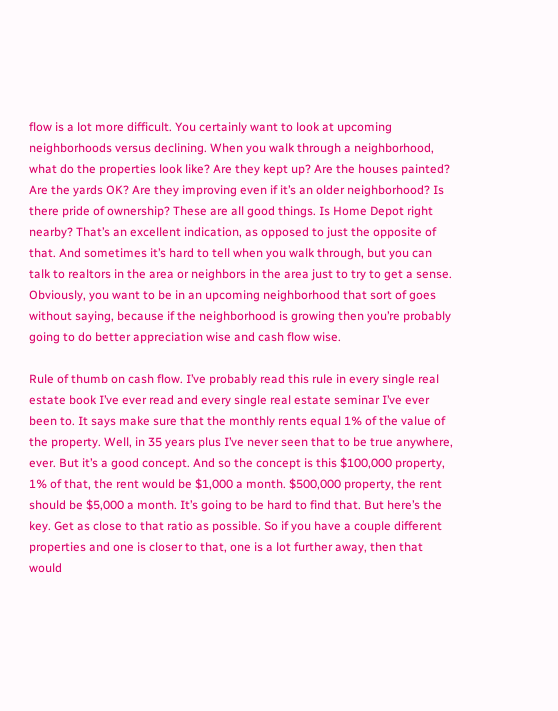flow is a lot more difficult. You certainly want to look at upcoming neighborhoods versus declining. When you walk through a neighborhood, what do the properties look like? Are they kept up? Are the houses painted? Are the yards OK? Are they improving even if it’s an older neighborhood? Is there pride of ownership? These are all good things. Is Home Depot right nearby? That’s an excellent indication, as opposed to just the opposite of that. And sometimes it’s hard to tell when you walk through, but you can talk to realtors in the area or neighbors in the area just to try to get a sense. Obviously, you want to be in an upcoming neighborhood that sort of goes without saying, because if the neighborhood is growing then you’re probably going to do better appreciation wise and cash flow wise.

Rule of thumb on cash flow. I’ve probably read this rule in every single real estate book I’ve ever read and every single real estate seminar I’ve ever been to. It says make sure that the monthly rents equal 1% of the value of the property. Well, in 35 years plus I’ve never seen that to be true anywhere, ever. But it’s a good concept. And so the concept is this $100,000 property, 1% of that, the rent would be $1,000 a month. $500,000 property, the rent should be $5,000 a month. It’s going to be hard to find that. But here’s the key. Get as close to that ratio as possible. So if you have a couple different properties and one is closer to that, one is a lot further away, then that would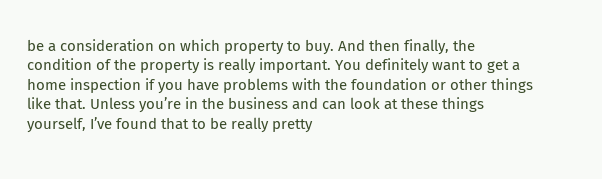be a consideration on which property to buy. And then finally, the condition of the property is really important. You definitely want to get a home inspection if you have problems with the foundation or other things like that. Unless you’re in the business and can look at these things yourself, I’ve found that to be really pretty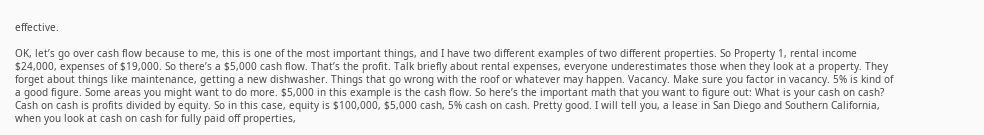effective.

OK, let’s go over cash flow because to me, this is one of the most important things, and I have two different examples of two different properties. So Property 1, rental income $24,000, expenses of $19,000. So there’s a $5,000 cash flow. That’s the profit. Talk briefly about rental expenses, everyone underestimates those when they look at a property. They forget about things like maintenance, getting a new dishwasher. Things that go wrong with the roof or whatever may happen. Vacancy. Make sure you factor in vacancy. 5% is kind of a good figure. Some areas you might want to do more. $5,000 in this example is the cash flow. So here’s the important math that you want to figure out: What is your cash on cash? Cash on cash is profits divided by equity. So in this case, equity is $100,000, $5,000 cash, 5% cash on cash. Pretty good. I will tell you, a lease in San Diego and Southern California, when you look at cash on cash for fully paid off properties,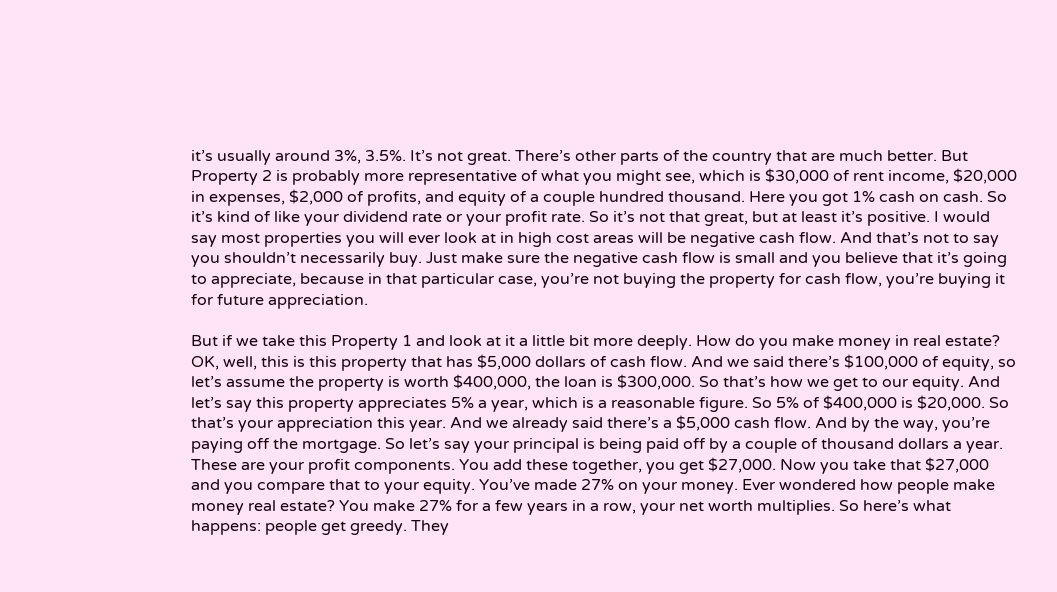it’s usually around 3%, 3.5%. It’s not great. There’s other parts of the country that are much better. But Property 2 is probably more representative of what you might see, which is $30,000 of rent income, $20,000 in expenses, $2,000 of profits, and equity of a couple hundred thousand. Here you got 1% cash on cash. So it’s kind of like your dividend rate or your profit rate. So it’s not that great, but at least it’s positive. I would say most properties you will ever look at in high cost areas will be negative cash flow. And that’s not to say you shouldn’t necessarily buy. Just make sure the negative cash flow is small and you believe that it’s going to appreciate, because in that particular case, you’re not buying the property for cash flow, you’re buying it for future appreciation.

But if we take this Property 1 and look at it a little bit more deeply. How do you make money in real estate? OK, well, this is this property that has $5,000 dollars of cash flow. And we said there’s $100,000 of equity, so let’s assume the property is worth $400,000, the loan is $300,000. So that’s how we get to our equity. And let’s say this property appreciates 5% a year, which is a reasonable figure. So 5% of $400,000 is $20,000. So that’s your appreciation this year. And we already said there’s a $5,000 cash flow. And by the way, you’re paying off the mortgage. So let’s say your principal is being paid off by a couple of thousand dollars a year. These are your profit components. You add these together, you get $27,000. Now you take that $27,000 and you compare that to your equity. You’ve made 27% on your money. Ever wondered how people make money real estate? You make 27% for a few years in a row, your net worth multiplies. So here’s what happens: people get greedy. They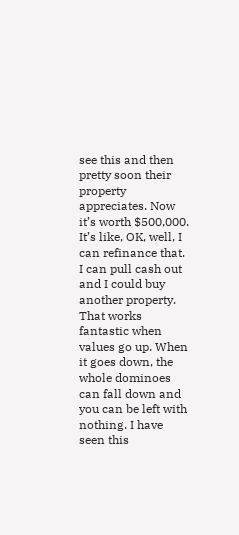see this and then pretty soon their property appreciates. Now it’s worth $500,000. It’s like, OK, well, I can refinance that. I can pull cash out and I could buy another property. That works fantastic when values go up. When it goes down, the whole dominoes can fall down and you can be left with nothing. I have seen this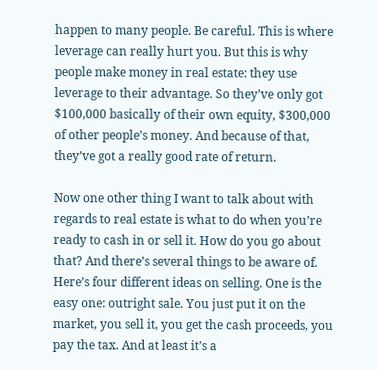happen to many people. Be careful. This is where leverage can really hurt you. But this is why people make money in real estate: they use leverage to their advantage. So they’ve only got $100,000 basically of their own equity, $300,000 of other people’s money. And because of that, they’ve got a really good rate of return.

Now one other thing I want to talk about with regards to real estate is what to do when you’re ready to cash in or sell it. How do you go about that? And there’s several things to be aware of. Here’s four different ideas on selling. One is the easy one: outright sale. You just put it on the market, you sell it, you get the cash proceeds, you pay the tax. And at least it’s a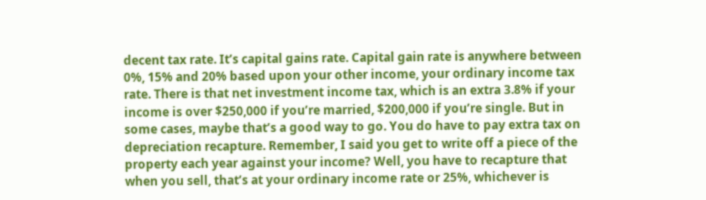decent tax rate. It’s capital gains rate. Capital gain rate is anywhere between 0%, 15% and 20% based upon your other income, your ordinary income tax rate. There is that net investment income tax, which is an extra 3.8% if your income is over $250,000 if you’re married, $200,000 if you’re single. But in some cases, maybe that’s a good way to go. You do have to pay extra tax on depreciation recapture. Remember, I said you get to write off a piece of the property each year against your income? Well, you have to recapture that when you sell, that’s at your ordinary income rate or 25%, whichever is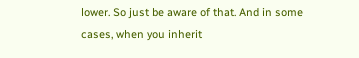lower. So just be aware of that. And in some cases, when you inherit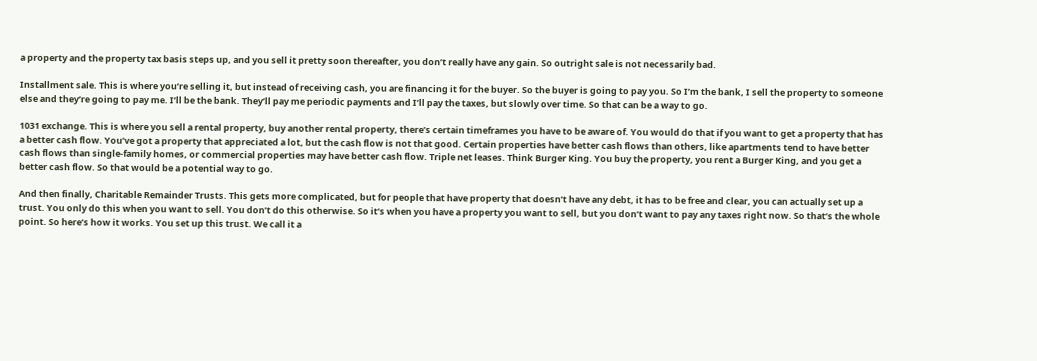a property and the property tax basis steps up, and you sell it pretty soon thereafter, you don’t really have any gain. So outright sale is not necessarily bad.

Installment sale. This is where you’re selling it, but instead of receiving cash, you are financing it for the buyer. So the buyer is going to pay you. So I’m the bank, I sell the property to someone else and they’re going to pay me. I’ll be the bank. They’ll pay me periodic payments and I’ll pay the taxes, but slowly over time. So that can be a way to go.

1031 exchange. This is where you sell a rental property, buy another rental property, there’s certain timeframes you have to be aware of. You would do that if you want to get a property that has a better cash flow. You’ve got a property that appreciated a lot, but the cash flow is not that good. Certain properties have better cash flows than others, like apartments tend to have better cash flows than single-family homes, or commercial properties may have better cash flow. Triple net leases. Think Burger King. You buy the property, you rent a Burger King, and you get a better cash flow. So that would be a potential way to go.

And then finally, Charitable Remainder Trusts. This gets more complicated, but for people that have property that doesn’t have any debt, it has to be free and clear, you can actually set up a trust. You only do this when you want to sell. You don’t do this otherwise. So it’s when you have a property you want to sell, but you don’t want to pay any taxes right now. So that’s the whole point. So here’s how it works. You set up this trust. We call it a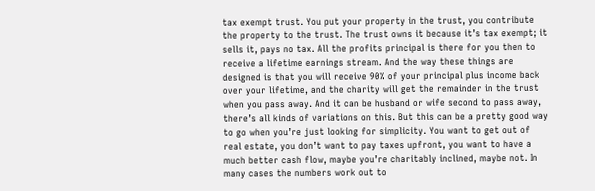tax exempt trust. You put your property in the trust, you contribute the property to the trust. The trust owns it because it’s tax exempt; it sells it, pays no tax. All the profits principal is there for you then to receive a lifetime earnings stream. And the way these things are designed is that you will receive 90% of your principal plus income back over your lifetime, and the charity will get the remainder in the trust when you pass away. And it can be husband or wife second to pass away, there’s all kinds of variations on this. But this can be a pretty good way to go when you’re just looking for simplicity. You want to get out of real estate, you don’t want to pay taxes upfront, you want to have a much better cash flow, maybe you’re charitably inclined, maybe not. In many cases the numbers work out to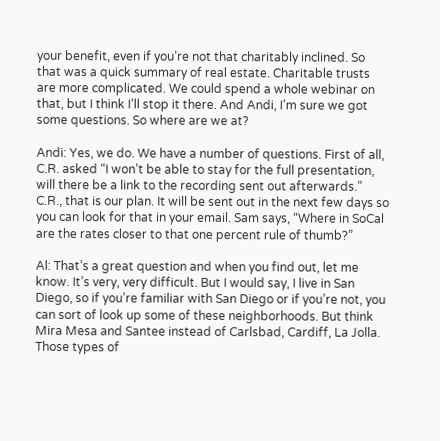your benefit, even if you’re not that charitably inclined. So that was a quick summary of real estate. Charitable trusts are more complicated. We could spend a whole webinar on that, but I think I’ll stop it there. And Andi, I’m sure we got some questions. So where are we at?

Andi: Yes, we do. We have a number of questions. First of all, C.R. asked “I won’t be able to stay for the full presentation, will there be a link to the recording sent out afterwards.” C.R., that is our plan. It will be sent out in the next few days so you can look for that in your email. Sam says, “Where in SoCal are the rates closer to that one percent rule of thumb?”

Al: That’s a great question and when you find out, let me know. It’s very, very difficult. But I would say, I live in San Diego, so if you’re familiar with San Diego or if you’re not, you can sort of look up some of these neighborhoods. But think Mira Mesa and Santee instead of Carlsbad, Cardiff, La Jolla. Those types of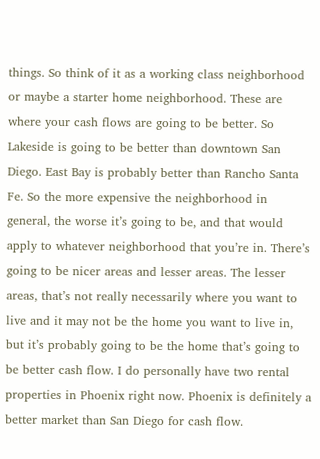things. So think of it as a working class neighborhood or maybe a starter home neighborhood. These are where your cash flows are going to be better. So Lakeside is going to be better than downtown San Diego. East Bay is probably better than Rancho Santa Fe. So the more expensive the neighborhood in general, the worse it’s going to be, and that would apply to whatever neighborhood that you’re in. There’s going to be nicer areas and lesser areas. The lesser areas, that’s not really necessarily where you want to live and it may not be the home you want to live in, but it’s probably going to be the home that’s going to be better cash flow. I do personally have two rental properties in Phoenix right now. Phoenix is definitely a better market than San Diego for cash flow.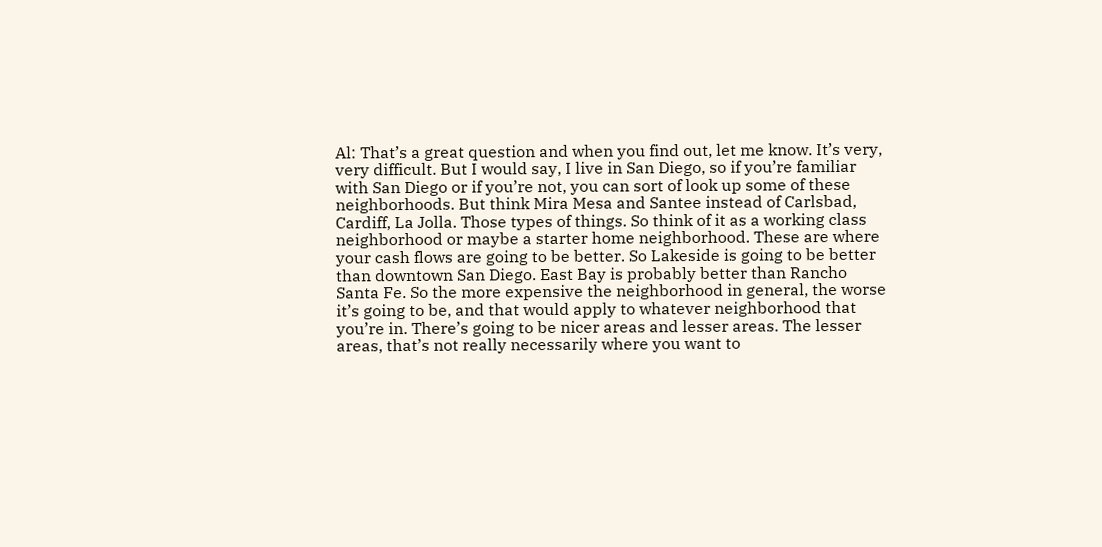Al: That’s a great question and when you find out, let me know. It’s very, very difficult. But I would say, I live in San Diego, so if you’re familiar with San Diego or if you’re not, you can sort of look up some of these neighborhoods. But think Mira Mesa and Santee instead of Carlsbad, Cardiff, La Jolla. Those types of things. So think of it as a working class neighborhood or maybe a starter home neighborhood. These are where your cash flows are going to be better. So Lakeside is going to be better than downtown San Diego. East Bay is probably better than Rancho Santa Fe. So the more expensive the neighborhood in general, the worse it’s going to be, and that would apply to whatever neighborhood that you’re in. There’s going to be nicer areas and lesser areas. The lesser areas, that’s not really necessarily where you want to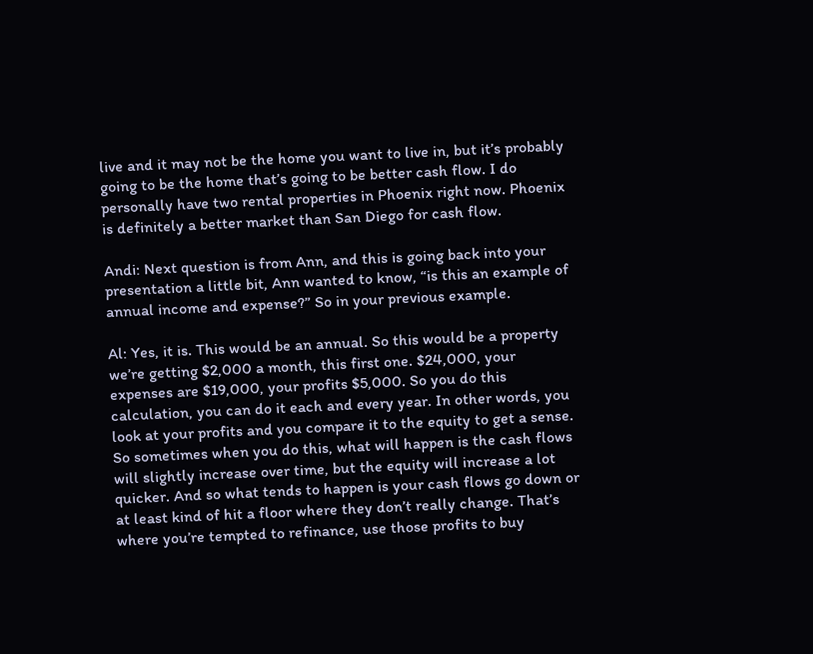live and it may not be the home you want to live in, but it’s probably going to be the home that’s going to be better cash flow. I do personally have two rental properties in Phoenix right now. Phoenix is definitely a better market than San Diego for cash flow.

Andi: Next question is from Ann, and this is going back into your presentation a little bit, Ann wanted to know, “is this an example of annual income and expense?” So in your previous example.

Al: Yes, it is. This would be an annual. So this would be a property we’re getting $2,000 a month, this first one. $24,000, your expenses are $19,000, your profits $5,000. So you do this calculation, you can do it each and every year. In other words, you look at your profits and you compare it to the equity to get a sense. So sometimes when you do this, what will happen is the cash flows will slightly increase over time, but the equity will increase a lot quicker. And so what tends to happen is your cash flows go down or at least kind of hit a floor where they don’t really change. That’s where you’re tempted to refinance, use those profits to buy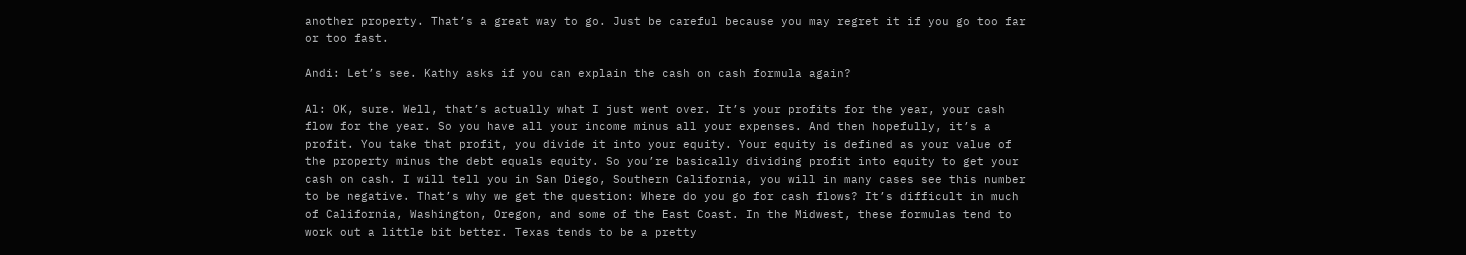another property. That’s a great way to go. Just be careful because you may regret it if you go too far or too fast.

Andi: Let’s see. Kathy asks if you can explain the cash on cash formula again?

Al: OK, sure. Well, that’s actually what I just went over. It’s your profits for the year, your cash flow for the year. So you have all your income minus all your expenses. And then hopefully, it’s a profit. You take that profit, you divide it into your equity. Your equity is defined as your value of the property minus the debt equals equity. So you’re basically dividing profit into equity to get your cash on cash. I will tell you in San Diego, Southern California, you will in many cases see this number to be negative. That’s why we get the question: Where do you go for cash flows? It’s difficult in much of California, Washington, Oregon, and some of the East Coast. In the Midwest, these formulas tend to work out a little bit better. Texas tends to be a pretty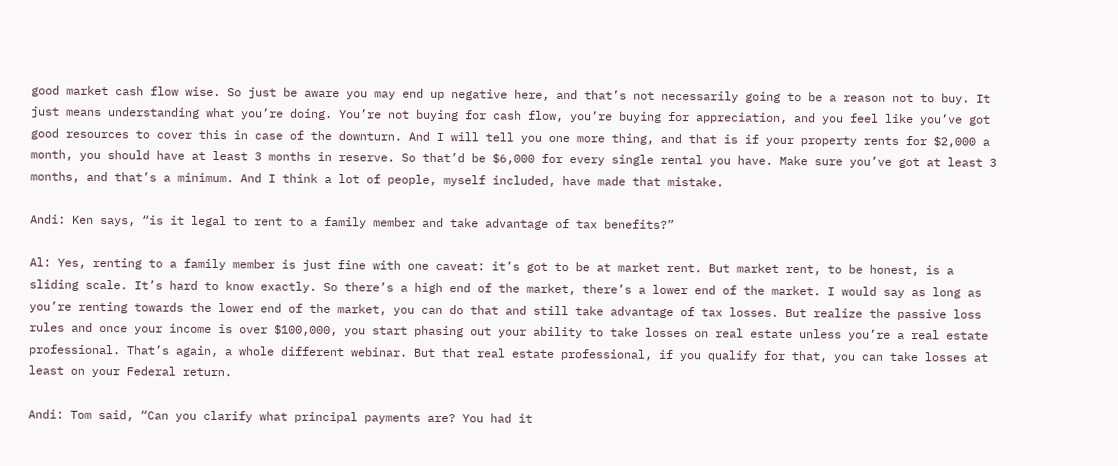good market cash flow wise. So just be aware you may end up negative here, and that’s not necessarily going to be a reason not to buy. It just means understanding what you’re doing. You’re not buying for cash flow, you’re buying for appreciation, and you feel like you’ve got good resources to cover this in case of the downturn. And I will tell you one more thing, and that is if your property rents for $2,000 a month, you should have at least 3 months in reserve. So that’d be $6,000 for every single rental you have. Make sure you’ve got at least 3 months, and that’s a minimum. And I think a lot of people, myself included, have made that mistake.

Andi: Ken says, “is it legal to rent to a family member and take advantage of tax benefits?”

Al: Yes, renting to a family member is just fine with one caveat: it’s got to be at market rent. But market rent, to be honest, is a sliding scale. It’s hard to know exactly. So there’s a high end of the market, there’s a lower end of the market. I would say as long as you’re renting towards the lower end of the market, you can do that and still take advantage of tax losses. But realize the passive loss rules and once your income is over $100,000, you start phasing out your ability to take losses on real estate unless you’re a real estate professional. That’s again, a whole different webinar. But that real estate professional, if you qualify for that, you can take losses at least on your Federal return.

Andi: Tom said, “Can you clarify what principal payments are? You had it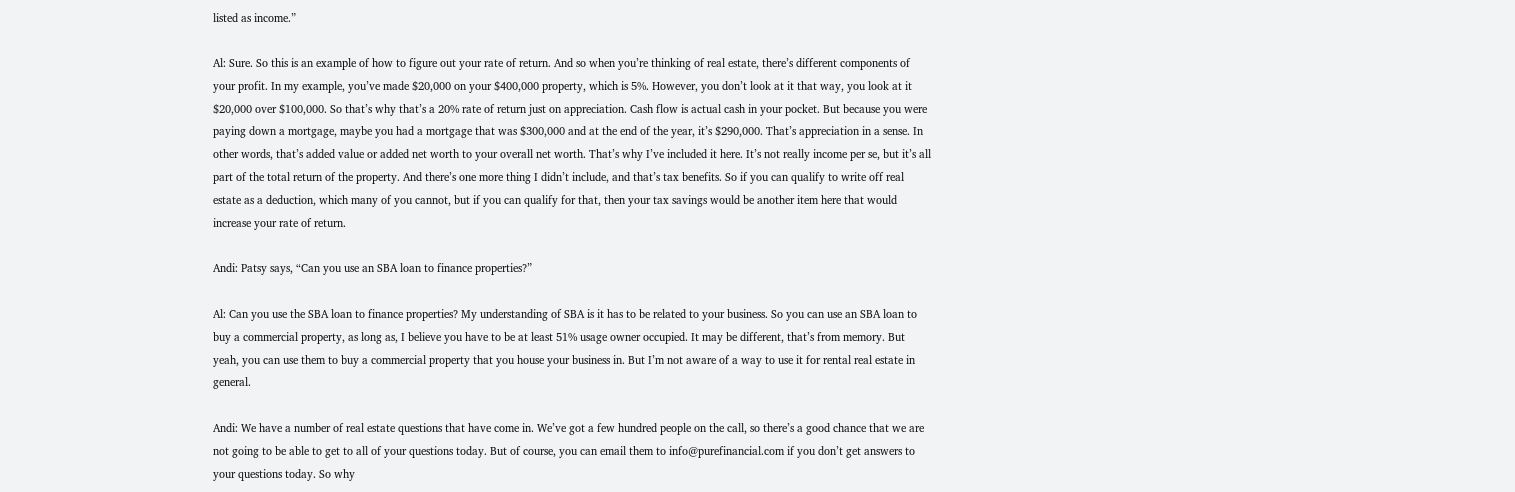listed as income.”

Al: Sure. So this is an example of how to figure out your rate of return. And so when you’re thinking of real estate, there’s different components of your profit. In my example, you’ve made $20,000 on your $400,000 property, which is 5%. However, you don’t look at it that way, you look at it $20,000 over $100,000. So that’s why that’s a 20% rate of return just on appreciation. Cash flow is actual cash in your pocket. But because you were paying down a mortgage, maybe you had a mortgage that was $300,000 and at the end of the year, it’s $290,000. That’s appreciation in a sense. In other words, that’s added value or added net worth to your overall net worth. That’s why I’ve included it here. It’s not really income per se, but it’s all part of the total return of the property. And there’s one more thing I didn’t include, and that’s tax benefits. So if you can qualify to write off real estate as a deduction, which many of you cannot, but if you can qualify for that, then your tax savings would be another item here that would increase your rate of return.

Andi: Patsy says, “Can you use an SBA loan to finance properties?”

Al: Can you use the SBA loan to finance properties? My understanding of SBA is it has to be related to your business. So you can use an SBA loan to buy a commercial property, as long as, I believe you have to be at least 51% usage owner occupied. It may be different, that’s from memory. But yeah, you can use them to buy a commercial property that you house your business in. But I’m not aware of a way to use it for rental real estate in general.

Andi: We have a number of real estate questions that have come in. We’ve got a few hundred people on the call, so there’s a good chance that we are not going to be able to get to all of your questions today. But of course, you can email them to info@purefinancial.com if you don’t get answers to your questions today. So why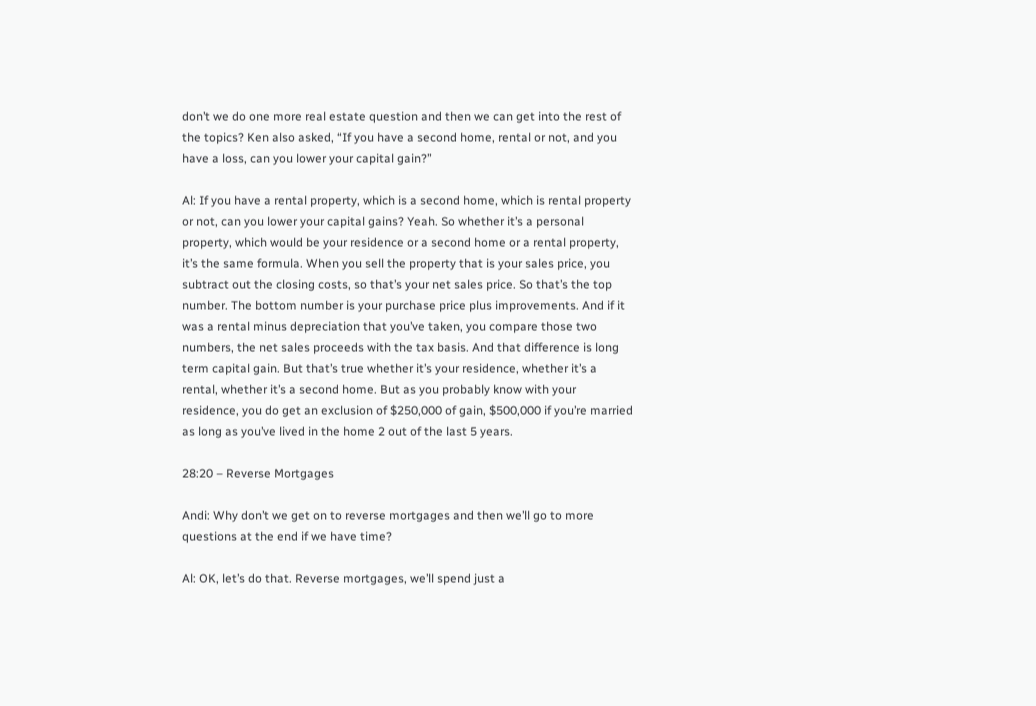don’t we do one more real estate question and then we can get into the rest of the topics? Ken also asked, “If you have a second home, rental or not, and you have a loss, can you lower your capital gain?”

Al: If you have a rental property, which is a second home, which is rental property or not, can you lower your capital gains? Yeah. So whether it’s a personal property, which would be your residence or a second home or a rental property, it’s the same formula. When you sell the property that is your sales price, you subtract out the closing costs, so that’s your net sales price. So that’s the top number. The bottom number is your purchase price plus improvements. And if it was a rental minus depreciation that you’ve taken, you compare those two numbers, the net sales proceeds with the tax basis. And that difference is long term capital gain. But that’s true whether it’s your residence, whether it’s a rental, whether it’s a second home. But as you probably know with your residence, you do get an exclusion of $250,000 of gain, $500,000 if you’re married as long as you’ve lived in the home 2 out of the last 5 years.

28:20 – Reverse Mortgages

Andi: Why don’t we get on to reverse mortgages and then we’ll go to more questions at the end if we have time?

Al: OK, let’s do that. Reverse mortgages, we’ll spend just a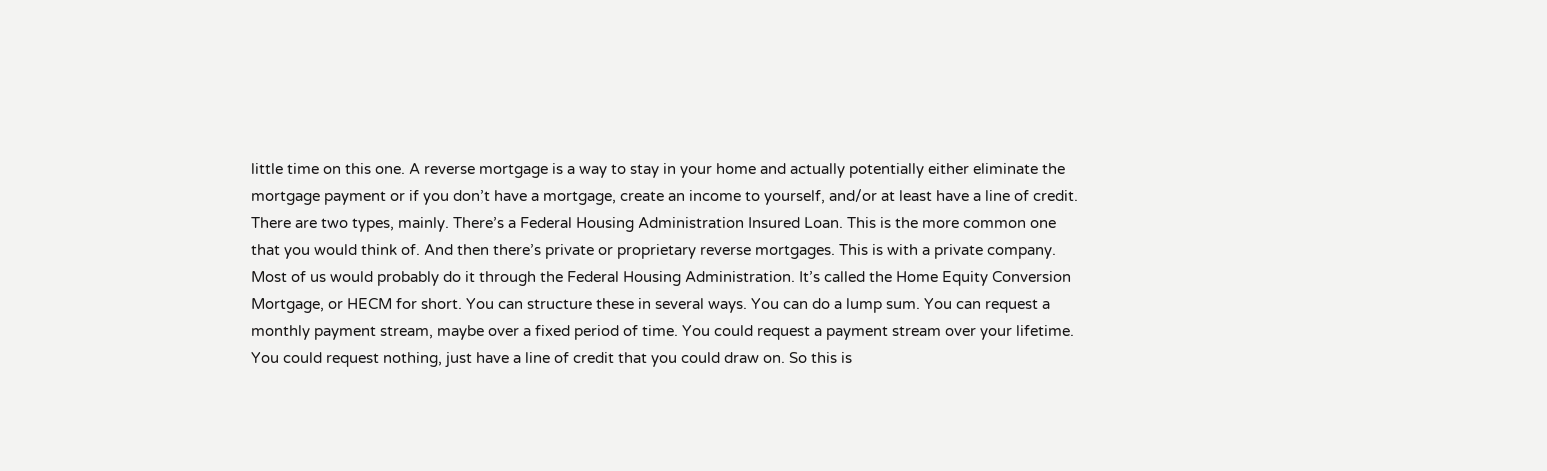little time on this one. A reverse mortgage is a way to stay in your home and actually potentially either eliminate the mortgage payment or if you don’t have a mortgage, create an income to yourself, and/or at least have a line of credit. There are two types, mainly. There’s a Federal Housing Administration Insured Loan. This is the more common one that you would think of. And then there’s private or proprietary reverse mortgages. This is with a private company. Most of us would probably do it through the Federal Housing Administration. It’s called the Home Equity Conversion Mortgage, or HECM for short. You can structure these in several ways. You can do a lump sum. You can request a monthly payment stream, maybe over a fixed period of time. You could request a payment stream over your lifetime. You could request nothing, just have a line of credit that you could draw on. So this is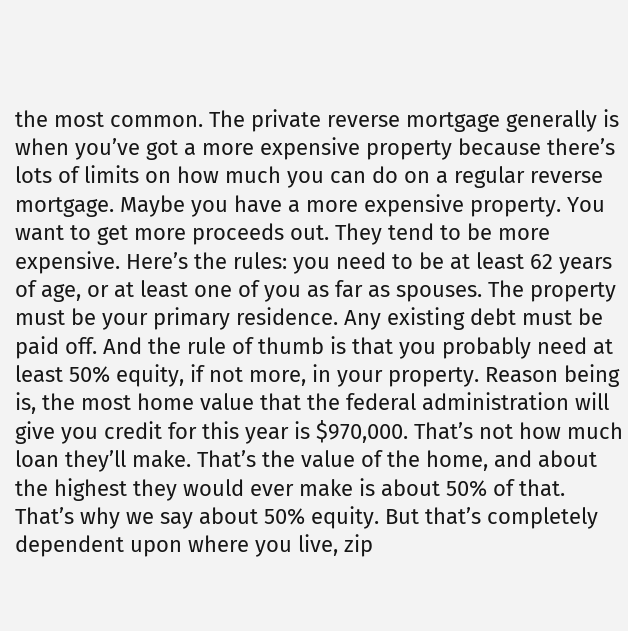the most common. The private reverse mortgage generally is when you’ve got a more expensive property because there’s lots of limits on how much you can do on a regular reverse mortgage. Maybe you have a more expensive property. You want to get more proceeds out. They tend to be more expensive. Here’s the rules: you need to be at least 62 years of age, or at least one of you as far as spouses. The property must be your primary residence. Any existing debt must be paid off. And the rule of thumb is that you probably need at least 50% equity, if not more, in your property. Reason being is, the most home value that the federal administration will give you credit for this year is $970,000. That’s not how much loan they’ll make. That’s the value of the home, and about the highest they would ever make is about 50% of that. That’s why we say about 50% equity. But that’s completely dependent upon where you live, zip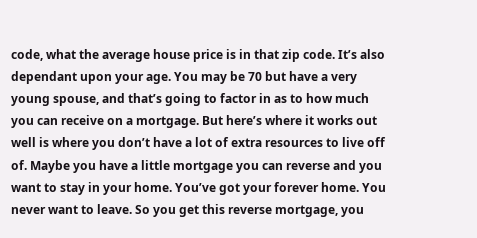code, what the average house price is in that zip code. It’s also dependant upon your age. You may be 70 but have a very young spouse, and that’s going to factor in as to how much you can receive on a mortgage. But here’s where it works out well is where you don’t have a lot of extra resources to live off of. Maybe you have a little mortgage you can reverse and you want to stay in your home. You’ve got your forever home. You never want to leave. So you get this reverse mortgage, you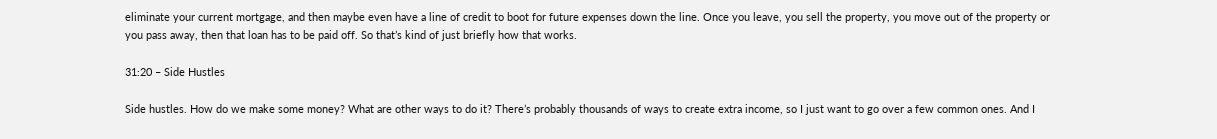eliminate your current mortgage, and then maybe even have a line of credit to boot for future expenses down the line. Once you leave, you sell the property, you move out of the property or you pass away, then that loan has to be paid off. So that’s kind of just briefly how that works.

31:20 – Side Hustles

Side hustles. How do we make some money? What are other ways to do it? There’s probably thousands of ways to create extra income, so I just want to go over a few common ones. And I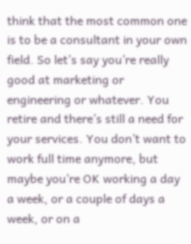think that the most common one is to be a consultant in your own field. So let’s say you’re really good at marketing or engineering or whatever. You retire and there’s still a need for your services. You don’t want to work full time anymore, but maybe you’re OK working a day a week, or a couple of days a week, or on a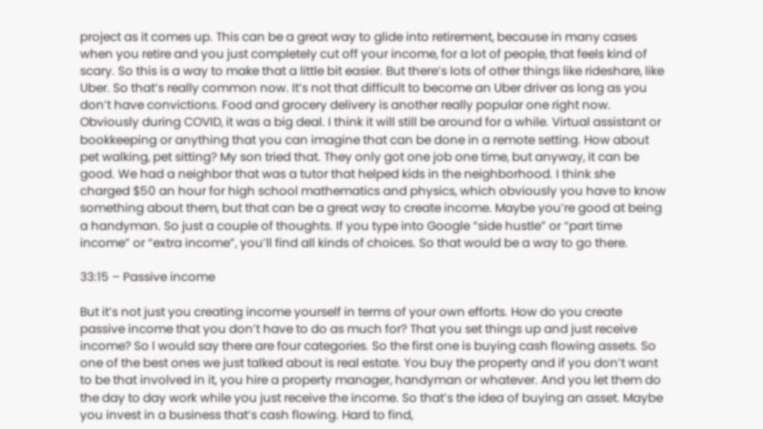project as it comes up. This can be a great way to glide into retirement, because in many cases when you retire and you just completely cut off your income, for a lot of people, that feels kind of scary. So this is a way to make that a little bit easier. But there’s lots of other things like rideshare, like Uber. So that’s really common now. It’s not that difficult to become an Uber driver as long as you don’t have convictions. Food and grocery delivery is another really popular one right now. Obviously during COVID, it was a big deal. I think it will still be around for a while. Virtual assistant or bookkeeping or anything that you can imagine that can be done in a remote setting. How about pet walking, pet sitting? My son tried that. They only got one job one time, but anyway, it can be good. We had a neighbor that was a tutor that helped kids in the neighborhood. I think she charged $50 an hour for high school mathematics and physics, which obviously you have to know something about them, but that can be a great way to create income. Maybe you’re good at being a handyman. So just a couple of thoughts. If you type into Google “side hustle” or “part time income” or “extra income”, you’ll find all kinds of choices. So that would be a way to go there.

33:15 – Passive income

But it’s not just you creating income yourself in terms of your own efforts. How do you create passive income that you don’t have to do as much for? That you set things up and just receive income? So I would say there are four categories. So the first one is buying cash flowing assets. So one of the best ones we just talked about is real estate. You buy the property and if you don’t want to be that involved in it, you hire a property manager, handyman or whatever. And you let them do the day to day work while you just receive the income. So that’s the idea of buying an asset. Maybe you invest in a business that’s cash flowing. Hard to find,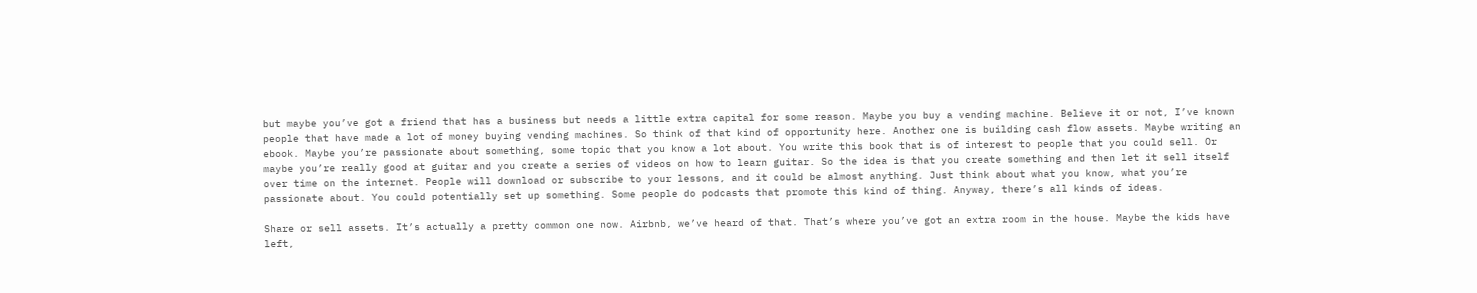but maybe you’ve got a friend that has a business but needs a little extra capital for some reason. Maybe you buy a vending machine. Believe it or not, I’ve known people that have made a lot of money buying vending machines. So think of that kind of opportunity here. Another one is building cash flow assets. Maybe writing an ebook. Maybe you’re passionate about something, some topic that you know a lot about. You write this book that is of interest to people that you could sell. Or maybe you’re really good at guitar and you create a series of videos on how to learn guitar. So the idea is that you create something and then let it sell itself over time on the internet. People will download or subscribe to your lessons, and it could be almost anything. Just think about what you know, what you’re passionate about. You could potentially set up something. Some people do podcasts that promote this kind of thing. Anyway, there’s all kinds of ideas.

Share or sell assets. It’s actually a pretty common one now. Airbnb, we’ve heard of that. That’s where you’ve got an extra room in the house. Maybe the kids have left,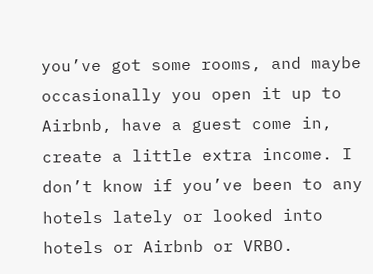you’ve got some rooms, and maybe occasionally you open it up to Airbnb, have a guest come in, create a little extra income. I don’t know if you’ve been to any hotels lately or looked into hotels or Airbnb or VRBO.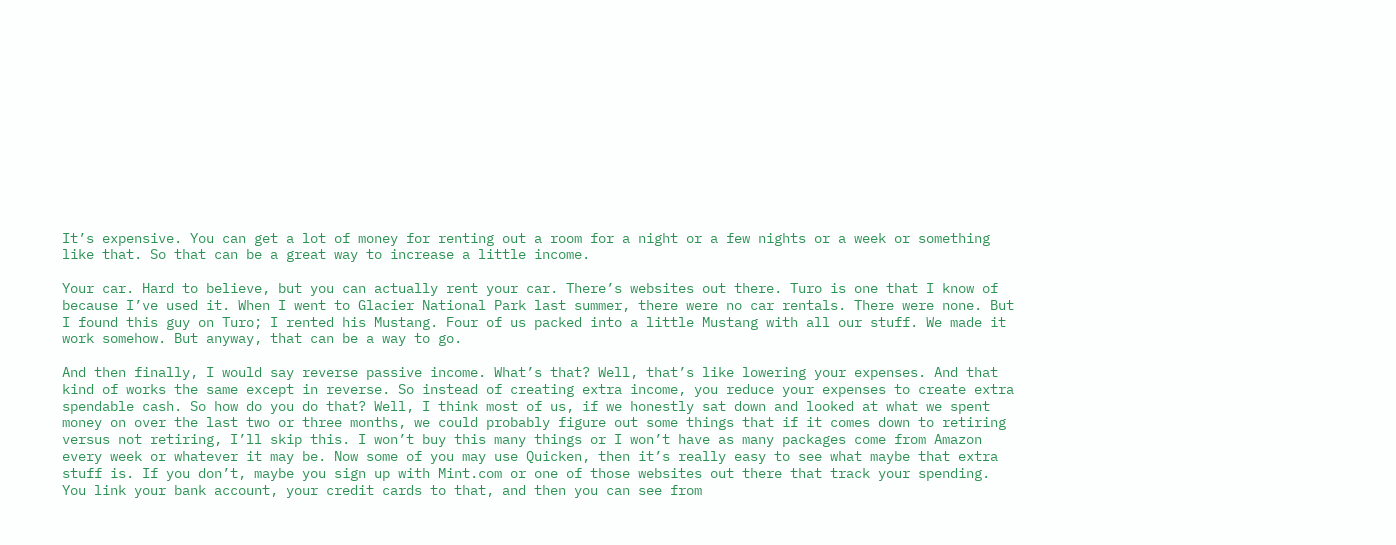It’s expensive. You can get a lot of money for renting out a room for a night or a few nights or a week or something like that. So that can be a great way to increase a little income.

Your car. Hard to believe, but you can actually rent your car. There’s websites out there. Turo is one that I know of because I’ve used it. When I went to Glacier National Park last summer, there were no car rentals. There were none. But I found this guy on Turo; I rented his Mustang. Four of us packed into a little Mustang with all our stuff. We made it work somehow. But anyway, that can be a way to go.

And then finally, I would say reverse passive income. What’s that? Well, that’s like lowering your expenses. And that kind of works the same except in reverse. So instead of creating extra income, you reduce your expenses to create extra spendable cash. So how do you do that? Well, I think most of us, if we honestly sat down and looked at what we spent money on over the last two or three months, we could probably figure out some things that if it comes down to retiring versus not retiring, I’ll skip this. I won’t buy this many things or I won’t have as many packages come from Amazon every week or whatever it may be. Now some of you may use Quicken, then it’s really easy to see what maybe that extra stuff is. If you don’t, maybe you sign up with Mint.com or one of those websites out there that track your spending. You link your bank account, your credit cards to that, and then you can see from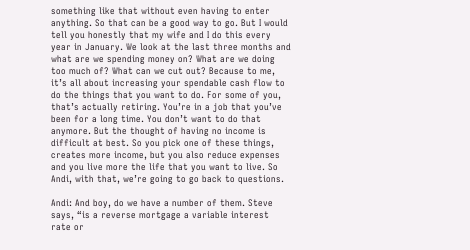something like that without even having to enter anything. So that can be a good way to go. But I would tell you honestly that my wife and I do this every year in January. We look at the last three months and what are we spending money on? What are we doing too much of? What can we cut out? Because to me, it’s all about increasing your spendable cash flow to do the things that you want to do. For some of you, that’s actually retiring. You’re in a job that you’ve been for a long time. You don’t want to do that anymore. But the thought of having no income is difficult at best. So you pick one of these things, creates more income, but you also reduce expenses and you live more the life that you want to live. So Andi, with that, we’re going to go back to questions.

Andi: And boy, do we have a number of them. Steve says, “is a reverse mortgage a variable interest rate or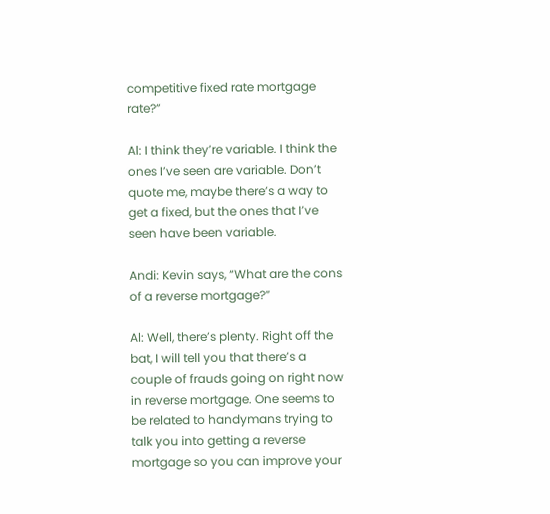competitive fixed rate mortgage rate?”

Al: I think they’re variable. I think the ones I’ve seen are variable. Don’t quote me, maybe there’s a way to get a fixed, but the ones that I’ve seen have been variable.

Andi: Kevin says, “What are the cons of a reverse mortgage?”

Al: Well, there’s plenty. Right off the bat, I will tell you that there’s a couple of frauds going on right now in reverse mortgage. One seems to be related to handymans trying to talk you into getting a reverse mortgage so you can improve your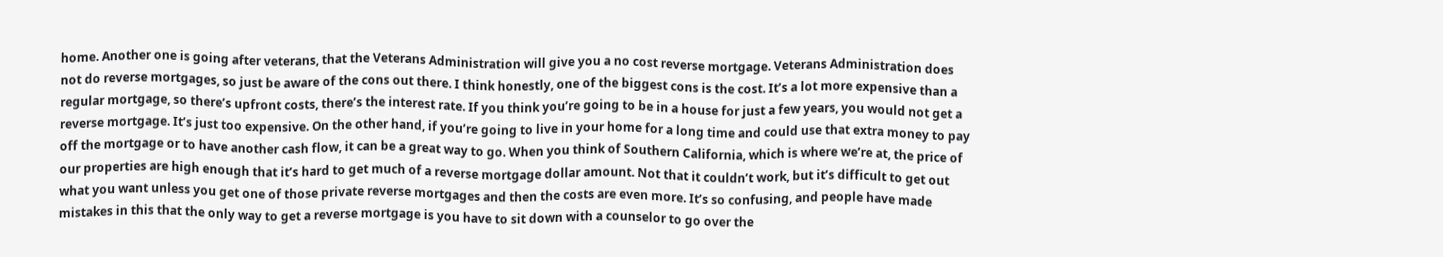home. Another one is going after veterans, that the Veterans Administration will give you a no cost reverse mortgage. Veterans Administration does not do reverse mortgages, so just be aware of the cons out there. I think honestly, one of the biggest cons is the cost. It’s a lot more expensive than a regular mortgage, so there’s upfront costs, there’s the interest rate. If you think you’re going to be in a house for just a few years, you would not get a reverse mortgage. It’s just too expensive. On the other hand, if you’re going to live in your home for a long time and could use that extra money to pay off the mortgage or to have another cash flow, it can be a great way to go. When you think of Southern California, which is where we’re at, the price of our properties are high enough that it’s hard to get much of a reverse mortgage dollar amount. Not that it couldn’t work, but it’s difficult to get out what you want unless you get one of those private reverse mortgages and then the costs are even more. It’s so confusing, and people have made mistakes in this that the only way to get a reverse mortgage is you have to sit down with a counselor to go over the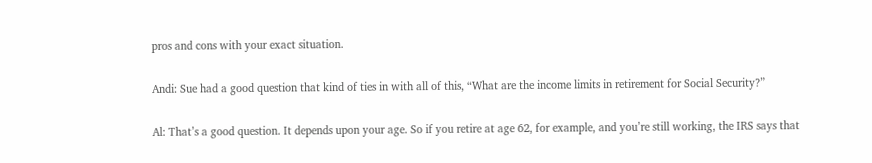pros and cons with your exact situation.

Andi: Sue had a good question that kind of ties in with all of this, “What are the income limits in retirement for Social Security?”

Al: That’s a good question. It depends upon your age. So if you retire at age 62, for example, and you’re still working, the IRS says that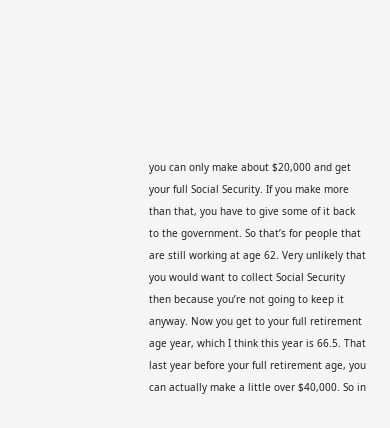you can only make about $20,000 and get your full Social Security. If you make more than that, you have to give some of it back to the government. So that’s for people that are still working at age 62. Very unlikely that you would want to collect Social Security then because you’re not going to keep it anyway. Now you get to your full retirement age year, which I think this year is 66.5. That last year before your full retirement age, you can actually make a little over $40,000. So in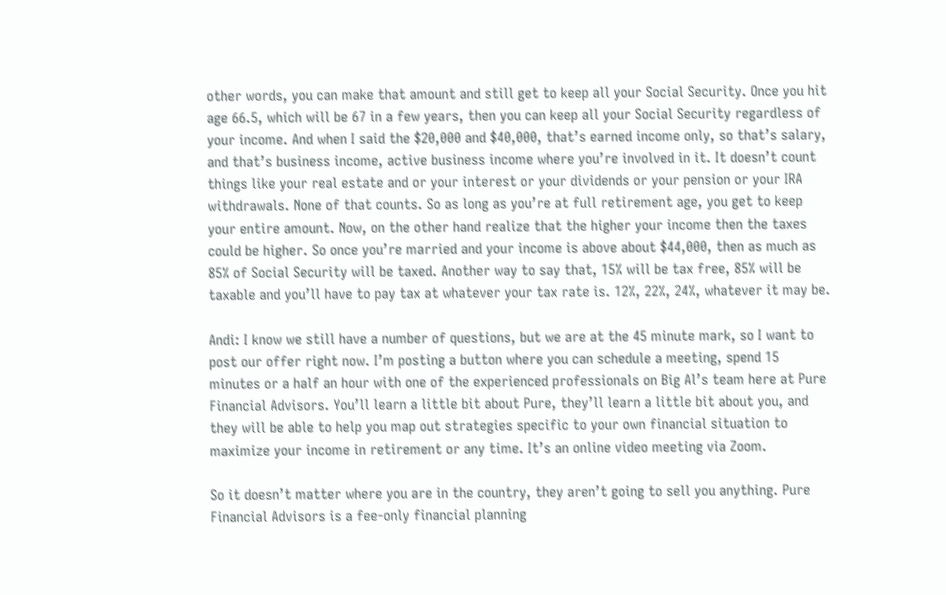other words, you can make that amount and still get to keep all your Social Security. Once you hit age 66.5, which will be 67 in a few years, then you can keep all your Social Security regardless of your income. And when I said the $20,000 and $40,000, that’s earned income only, so that’s salary, and that’s business income, active business income where you’re involved in it. It doesn’t count things like your real estate and or your interest or your dividends or your pension or your IRA withdrawals. None of that counts. So as long as you’re at full retirement age, you get to keep your entire amount. Now, on the other hand realize that the higher your income then the taxes could be higher. So once you’re married and your income is above about $44,000, then as much as 85% of Social Security will be taxed. Another way to say that, 15% will be tax free, 85% will be taxable and you’ll have to pay tax at whatever your tax rate is. 12%, 22%, 24%, whatever it may be.

Andi: I know we still have a number of questions, but we are at the 45 minute mark, so I want to post our offer right now. I’m posting a button where you can schedule a meeting, spend 15 minutes or a half an hour with one of the experienced professionals on Big Al’s team here at Pure Financial Advisors. You’ll learn a little bit about Pure, they’ll learn a little bit about you, and they will be able to help you map out strategies specific to your own financial situation to maximize your income in retirement or any time. It’s an online video meeting via Zoom.

So it doesn’t matter where you are in the country, they aren’t going to sell you anything. Pure Financial Advisors is a fee-only financial planning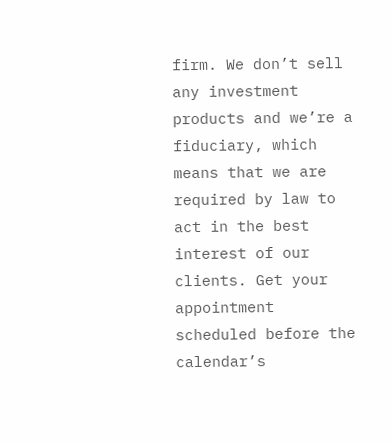firm. We don’t sell any investment products and we’re a fiduciary, which means that we are required by law to act in the best interest of our clients. Get your appointment scheduled before the calendar’s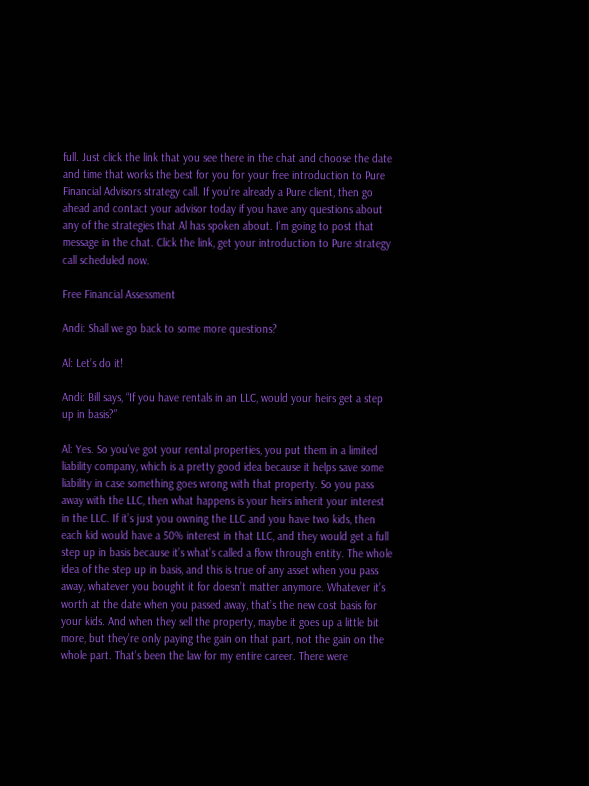full. Just click the link that you see there in the chat and choose the date and time that works the best for you for your free introduction to Pure Financial Advisors strategy call. If you’re already a Pure client, then go ahead and contact your advisor today if you have any questions about any of the strategies that Al has spoken about. I’m going to post that message in the chat. Click the link, get your introduction to Pure strategy call scheduled now.

Free Financial Assessment

Andi: Shall we go back to some more questions?

Al: Let’s do it!

Andi: Bill says, “If you have rentals in an LLC, would your heirs get a step up in basis?”

Al: Yes. So you’ve got your rental properties, you put them in a limited liability company, which is a pretty good idea because it helps save some liability in case something goes wrong with that property. So you pass away with the LLC, then what happens is your heirs inherit your interest in the LLC. If it’s just you owning the LLC and you have two kids, then each kid would have a 50% interest in that LLC, and they would get a full step up in basis because it’s what’s called a flow through entity. The whole idea of the step up in basis, and this is true of any asset when you pass away, whatever you bought it for doesn’t matter anymore. Whatever it’s worth at the date when you passed away, that’s the new cost basis for your kids. And when they sell the property, maybe it goes up a little bit more, but they’re only paying the gain on that part, not the gain on the whole part. That’s been the law for my entire career. There were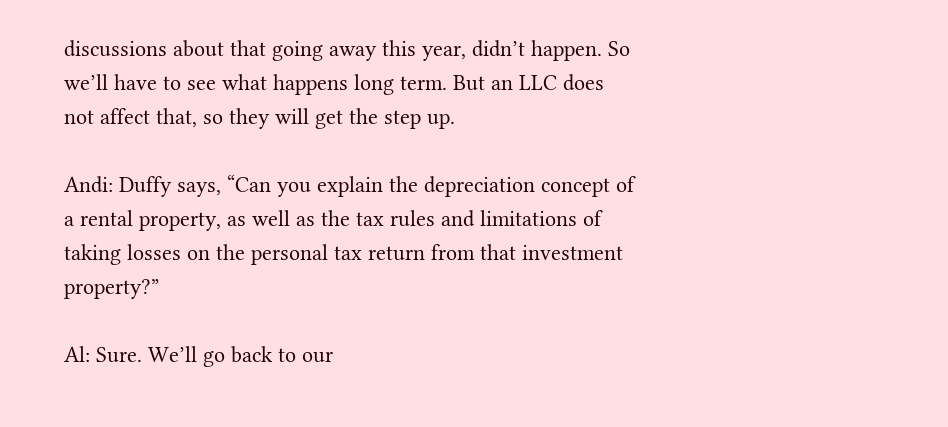discussions about that going away this year, didn’t happen. So we’ll have to see what happens long term. But an LLC does not affect that, so they will get the step up.

Andi: Duffy says, “Can you explain the depreciation concept of a rental property, as well as the tax rules and limitations of taking losses on the personal tax return from that investment property?”

Al: Sure. We’ll go back to our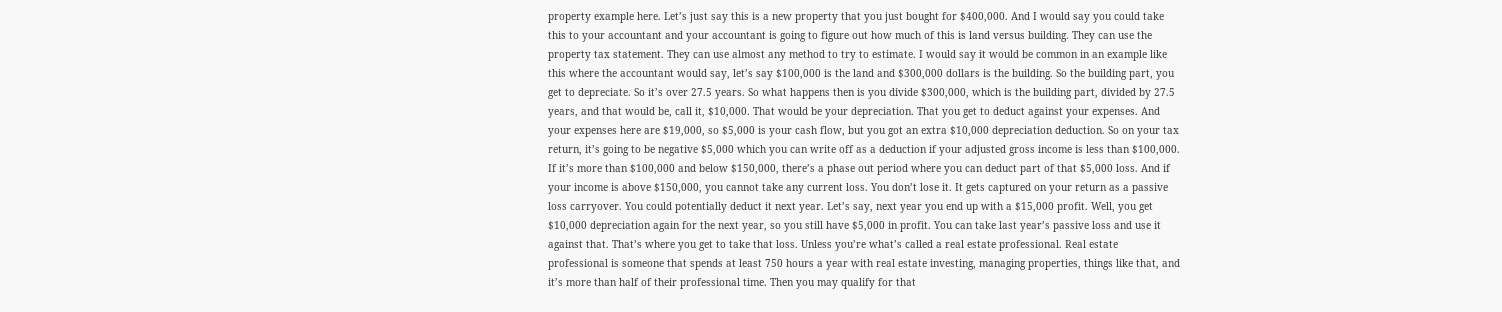property example here. Let’s just say this is a new property that you just bought for $400,000. And I would say you could take this to your accountant and your accountant is going to figure out how much of this is land versus building. They can use the property tax statement. They can use almost any method to try to estimate. I would say it would be common in an example like this where the accountant would say, let’s say $100,000 is the land and $300,000 dollars is the building. So the building part, you get to depreciate. So it’s over 27.5 years. So what happens then is you divide $300,000, which is the building part, divided by 27.5 years, and that would be, call it, $10,000. That would be your depreciation. That you get to deduct against your expenses. And your expenses here are $19,000, so $5,000 is your cash flow, but you got an extra $10,000 depreciation deduction. So on your tax return, it’s going to be negative $5,000 which you can write off as a deduction if your adjusted gross income is less than $100,000. If it’s more than $100,000 and below $150,000, there’s a phase out period where you can deduct part of that $5,000 loss. And if your income is above $150,000, you cannot take any current loss. You don’t lose it. It gets captured on your return as a passive loss carryover. You could potentially deduct it next year. Let’s say, next year you end up with a $15,000 profit. Well, you get $10,000 depreciation again for the next year, so you still have $5,000 in profit. You can take last year’s passive loss and use it against that. That’s where you get to take that loss. Unless you’re what’s called a real estate professional. Real estate professional is someone that spends at least 750 hours a year with real estate investing, managing properties, things like that, and it’s more than half of their professional time. Then you may qualify for that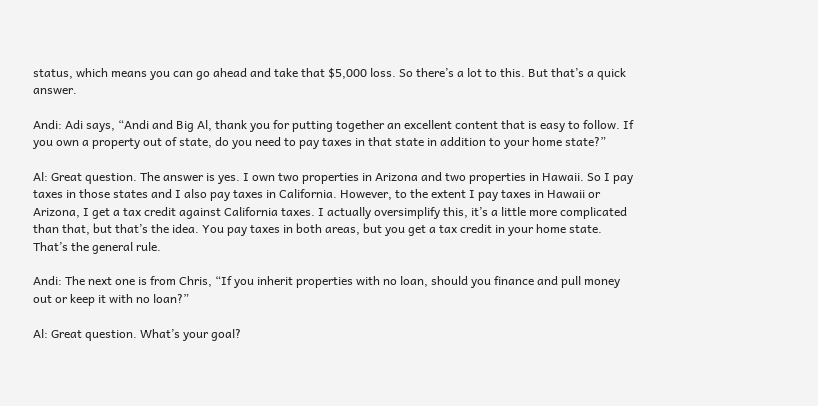status, which means you can go ahead and take that $5,000 loss. So there’s a lot to this. But that’s a quick answer.

Andi: Adi says, “Andi and Big Al, thank you for putting together an excellent content that is easy to follow. If you own a property out of state, do you need to pay taxes in that state in addition to your home state?”

Al: Great question. The answer is yes. I own two properties in Arizona and two properties in Hawaii. So I pay taxes in those states and I also pay taxes in California. However, to the extent I pay taxes in Hawaii or Arizona, I get a tax credit against California taxes. I actually oversimplify this, it’s a little more complicated than that, but that’s the idea. You pay taxes in both areas, but you get a tax credit in your home state. That’s the general rule.

Andi: The next one is from Chris, “If you inherit properties with no loan, should you finance and pull money out or keep it with no loan?”

Al: Great question. What’s your goal?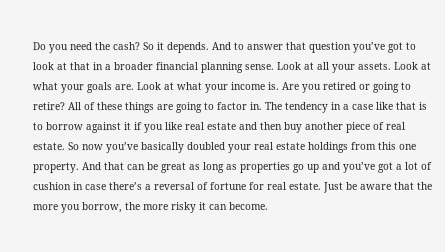Do you need the cash? So it depends. And to answer that question you’ve got to look at that in a broader financial planning sense. Look at all your assets. Look at what your goals are. Look at what your income is. Are you retired or going to retire? All of these things are going to factor in. The tendency in a case like that is to borrow against it if you like real estate and then buy another piece of real estate. So now you’ve basically doubled your real estate holdings from this one property. And that can be great as long as properties go up and you’ve got a lot of cushion in case there’s a reversal of fortune for real estate. Just be aware that the more you borrow, the more risky it can become.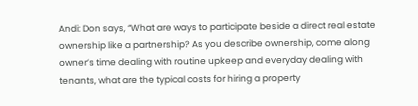Andi: Don says, “What are ways to participate beside a direct real estate ownership like a partnership? As you describe ownership, come along owner’s time dealing with routine upkeep and everyday dealing with tenants, what are the typical costs for hiring a property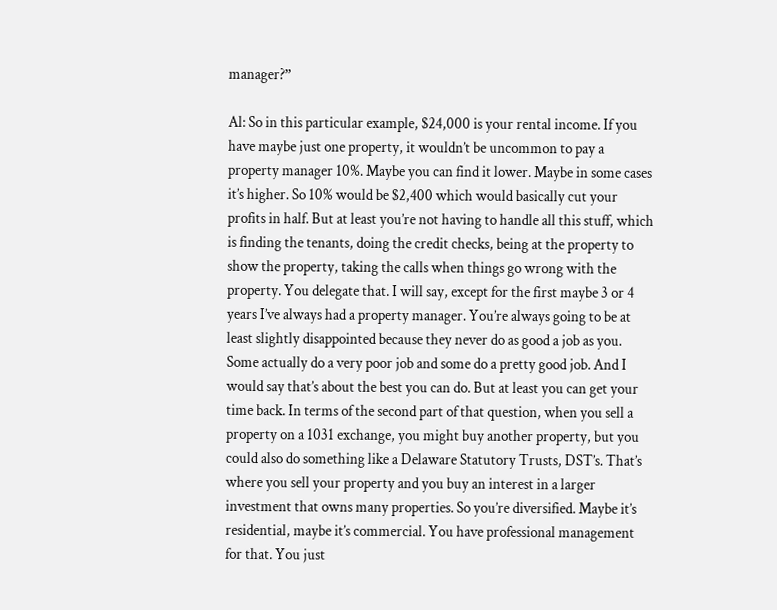manager?”

Al: So in this particular example, $24,000 is your rental income. If you have maybe just one property, it wouldn’t be uncommon to pay a property manager 10%. Maybe you can find it lower. Maybe in some cases it’s higher. So 10% would be $2,400 which would basically cut your profits in half. But at least you’re not having to handle all this stuff, which is finding the tenants, doing the credit checks, being at the property to show the property, taking the calls when things go wrong with the property. You delegate that. I will say, except for the first maybe 3 or 4 years I’ve always had a property manager. You’re always going to be at least slightly disappointed because they never do as good a job as you. Some actually do a very poor job and some do a pretty good job. And I would say that’s about the best you can do. But at least you can get your time back. In terms of the second part of that question, when you sell a property on a 1031 exchange, you might buy another property, but you could also do something like a Delaware Statutory Trusts, DST’s. That’s where you sell your property and you buy an interest in a larger investment that owns many properties. So you’re diversified. Maybe it’s residential, maybe it’s commercial. You have professional management for that. You just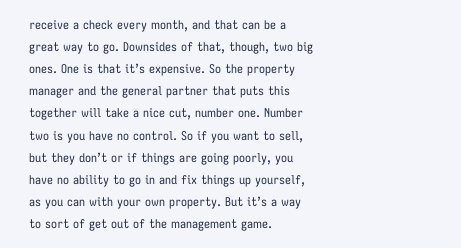receive a check every month, and that can be a great way to go. Downsides of that, though, two big ones. One is that it’s expensive. So the property manager and the general partner that puts this together will take a nice cut, number one. Number two is you have no control. So if you want to sell, but they don’t or if things are going poorly, you have no ability to go in and fix things up yourself, as you can with your own property. But it’s a way to sort of get out of the management game.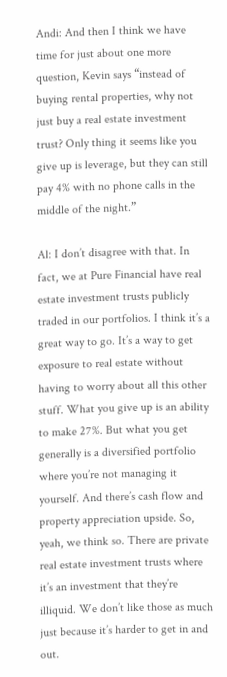Andi: And then I think we have time for just about one more question, Kevin says “instead of buying rental properties, why not just buy a real estate investment trust? Only thing it seems like you give up is leverage, but they can still pay 4% with no phone calls in the middle of the night.”

Al: I don’t disagree with that. In fact, we at Pure Financial have real estate investment trusts publicly traded in our portfolios. I think it’s a great way to go. It’s a way to get exposure to real estate without having to worry about all this other stuff. What you give up is an ability to make 27%. But what you get generally is a diversified portfolio where you’re not managing it yourself. And there’s cash flow and property appreciation upside. So, yeah, we think so. There are private real estate investment trusts where it’s an investment that they’re illiquid. We don’t like those as much just because it’s harder to get in and out.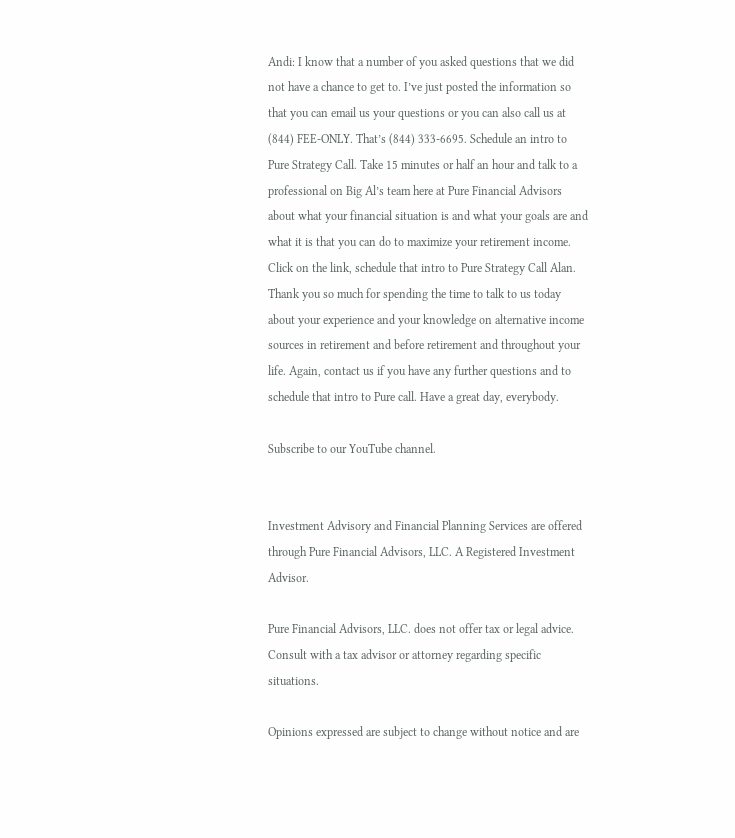Andi: I know that a number of you asked questions that we did not have a chance to get to. I’ve just posted the information so that you can email us your questions or you can also call us at (844) FEE-ONLY. That’s (844) 333-6695. Schedule an intro to Pure Strategy Call. Take 15 minutes or half an hour and talk to a professional on Big Al’s team here at Pure Financial Advisors about what your financial situation is and what your goals are and what it is that you can do to maximize your retirement income. Click on the link, schedule that intro to Pure Strategy Call Alan. Thank you so much for spending the time to talk to us today about your experience and your knowledge on alternative income sources in retirement and before retirement and throughout your life. Again, contact us if you have any further questions and to schedule that intro to Pure call. Have a great day, everybody.

Subscribe to our YouTube channel.


Investment Advisory and Financial Planning Services are offered through Pure Financial Advisors, LLC. A Registered Investment Advisor.

Pure Financial Advisors, LLC. does not offer tax or legal advice. Consult with a tax advisor or attorney regarding specific situations.

Opinions expressed are subject to change without notice and are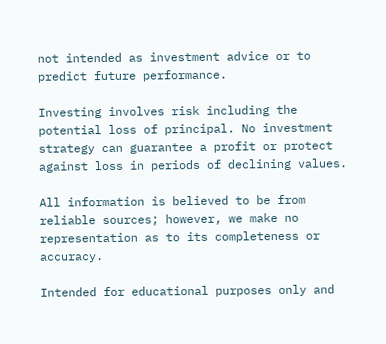not intended as investment advice or to predict future performance.

Investing involves risk including the potential loss of principal. No investment strategy can guarantee a profit or protect against loss in periods of declining values.

All information is believed to be from reliable sources; however, we make no representation as to its completeness or accuracy.

Intended for educational purposes only and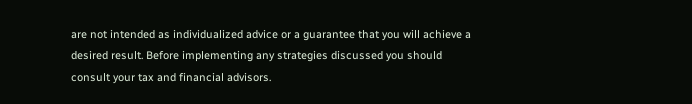are not intended as individualized advice or a guarantee that you will achieve a desired result. Before implementing any strategies discussed you should consult your tax and financial advisors.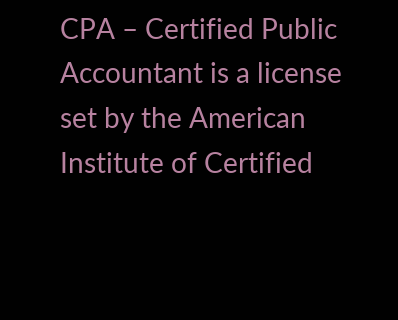CPA – Certified Public Accountant is a license set by the American Institute of Certified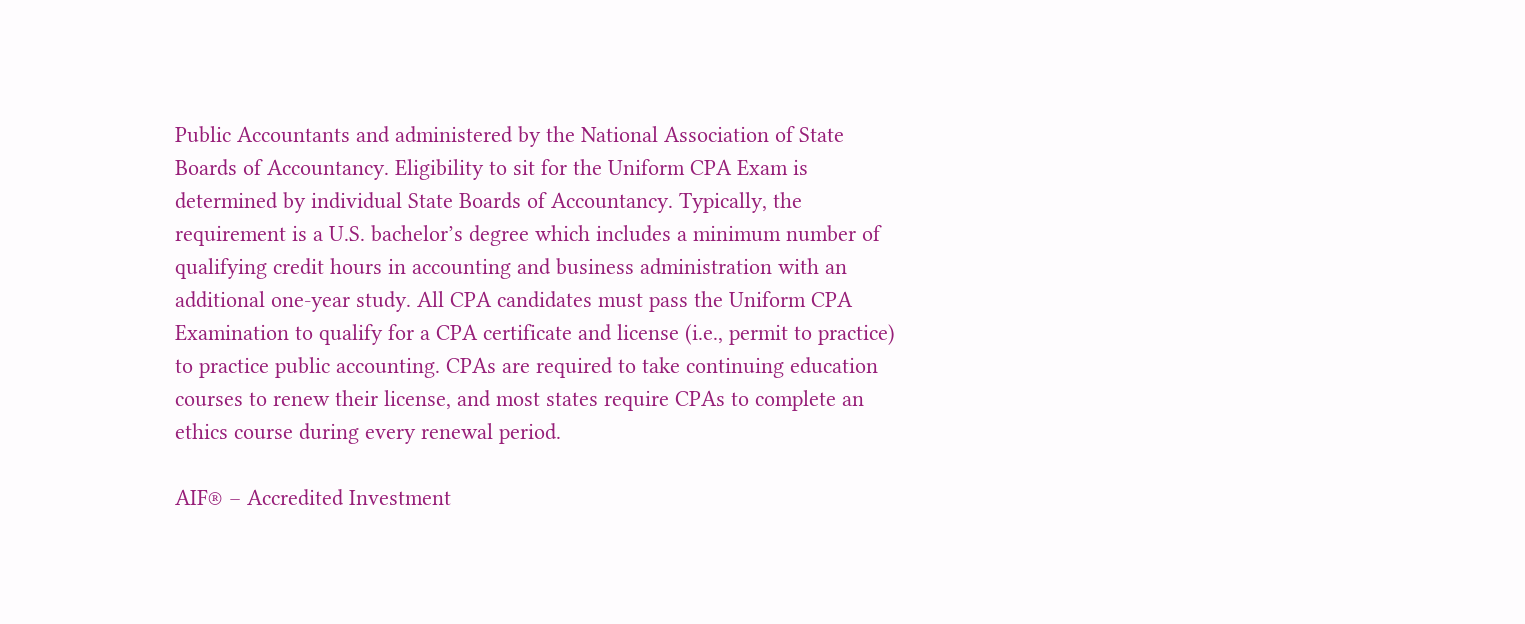Public Accountants and administered by the National Association of State Boards of Accountancy. Eligibility to sit for the Uniform CPA Exam is determined by individual State Boards of Accountancy. Typically, the requirement is a U.S. bachelor’s degree which includes a minimum number of qualifying credit hours in accounting and business administration with an additional one-year study. All CPA candidates must pass the Uniform CPA Examination to qualify for a CPA certificate and license (i.e., permit to practice) to practice public accounting. CPAs are required to take continuing education courses to renew their license, and most states require CPAs to complete an ethics course during every renewal period.

AIF® – Accredited Investment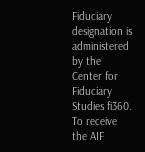Fiduciary designation is administered by the Center for Fiduciary Studies fi360. To receive the AIF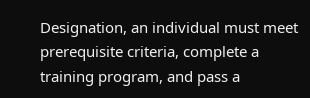Designation, an individual must meet prerequisite criteria, complete a training program, and pass a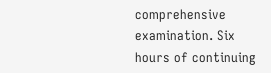comprehensive examination. Six hours of continuing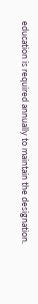education is required annually to maintain the designation.